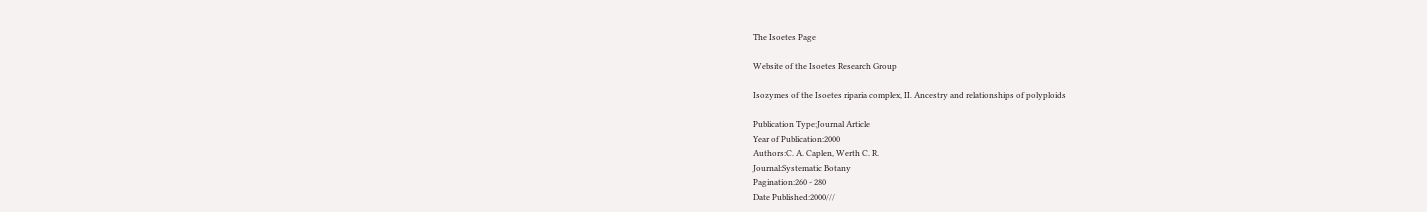The Isoetes Page

Website of the Isoetes Research Group

Isozymes of the Isoetes riparia complex, II. Ancestry and relationships of polyploids

Publication Type:Journal Article
Year of Publication:2000
Authors:C. A. Caplen, Werth C. R.
Journal:Systematic Botany
Pagination:260 - 280
Date Published:2000///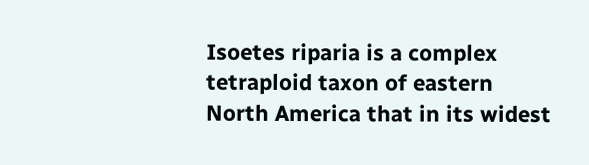Isoetes riparia is a complex tetraploid taxon of eastern North America that in its widest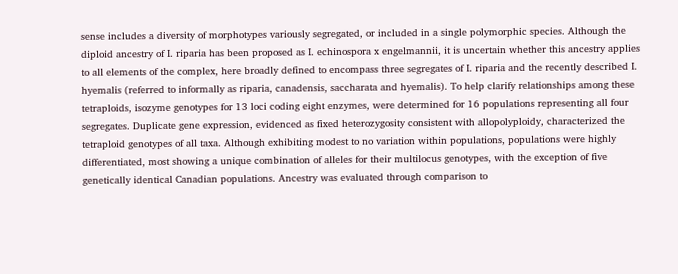sense includes a diversity of morphotypes variously segregated, or included in a single polymorphic species. Although the diploid ancestry of I. riparia has been proposed as I. echinospora x engelmannii, it is uncertain whether this ancestry applies to all elements of the complex, here broadly defined to encompass three segregates of I. riparia and the recently described I. hyemalis (referred to informally as riparia, canadensis, saccharata and hyemalis). To help clarify relationships among these tetraploids, isozyme genotypes for 13 loci coding eight enzymes, were determined for 16 populations representing all four segregates. Duplicate gene expression, evidenced as fixed heterozygosity consistent with allopolyploidy, characterized the tetraploid genotypes of all taxa. Although exhibiting modest to no variation within populations, populations were highly differentiated, most showing a unique combination of alleles for their multilocus genotypes, with the exception of five genetically identical Canadian populations. Ancestry was evaluated through comparison to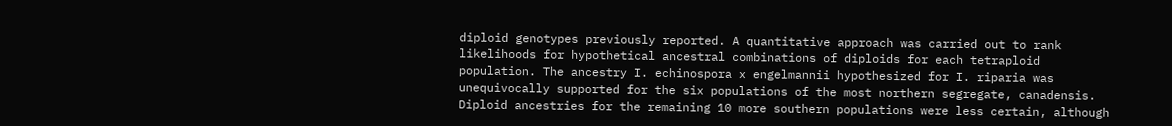diploid genotypes previously reported. A quantitative approach was carried out to rank likelihoods for hypothetical ancestral combinations of diploids for each tetraploid population. The ancestry I. echinospora x engelmannii hypothesized for I. riparia was unequivocally supported for the six populations of the most northern segregate, canadensis. Diploid ancestries for the remaining 10 more southern populations were less certain, although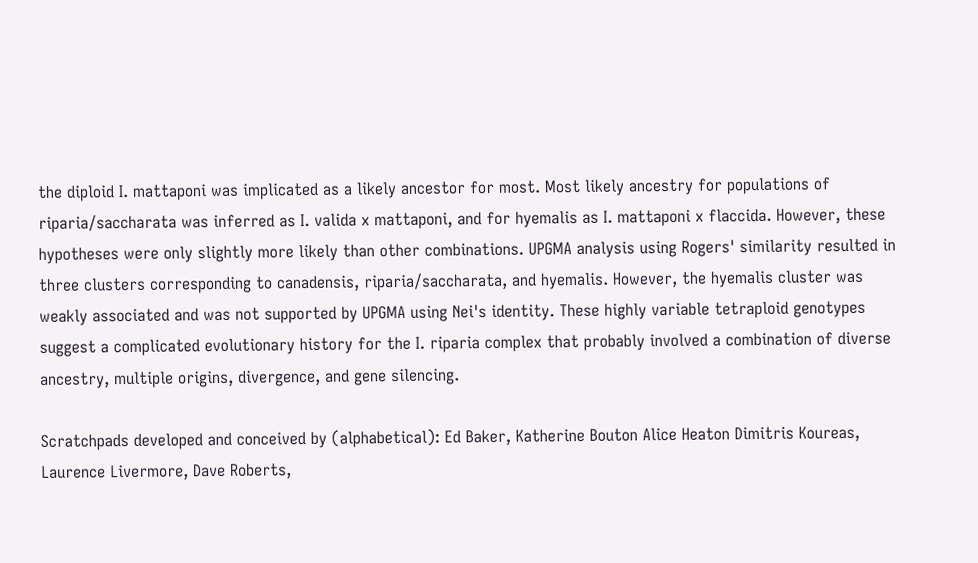the diploid I. mattaponi was implicated as a likely ancestor for most. Most likely ancestry for populations of riparia/saccharata was inferred as I. valida x mattaponi, and for hyemalis as I. mattaponi x flaccida. However, these hypotheses were only slightly more likely than other combinations. UPGMA analysis using Rogers' similarity resulted in three clusters corresponding to canadensis, riparia/saccharata, and hyemalis. However, the hyemalis cluster was weakly associated and was not supported by UPGMA using Nei's identity. These highly variable tetraploid genotypes suggest a complicated evolutionary history for the I. riparia complex that probably involved a combination of diverse ancestry, multiple origins, divergence, and gene silencing.

Scratchpads developed and conceived by (alphabetical): Ed Baker, Katherine Bouton Alice Heaton Dimitris Koureas, Laurence Livermore, Dave Roberts,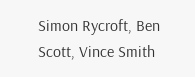Simon Rycroft, Ben Scott, Vince Smith